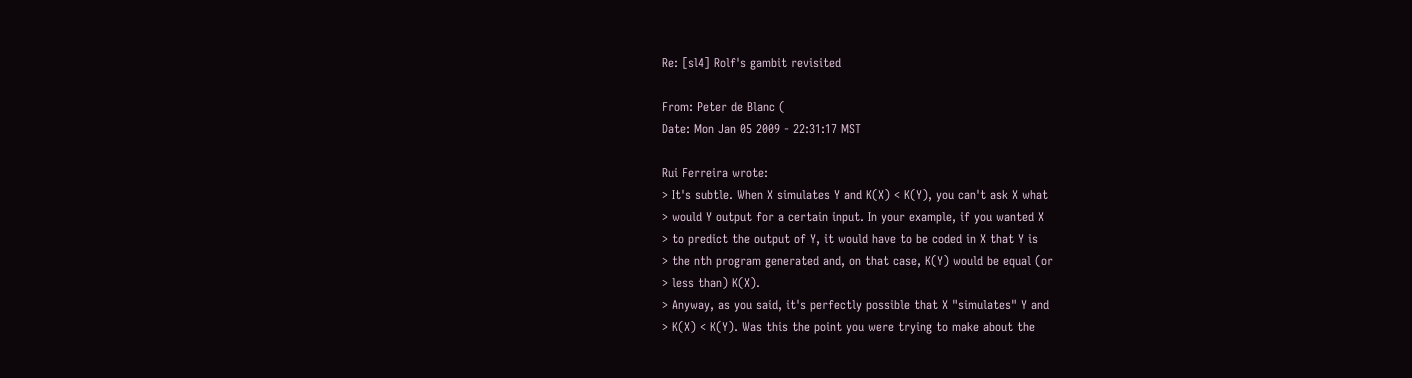Re: [sl4] Rolf's gambit revisited

From: Peter de Blanc (
Date: Mon Jan 05 2009 - 22:31:17 MST

Rui Ferreira wrote:
> It's subtle. When X simulates Y and K(X) < K(Y), you can't ask X what
> would Y output for a certain input. In your example, if you wanted X
> to predict the output of Y, it would have to be coded in X that Y is
> the nth program generated and, on that case, K(Y) would be equal (or
> less than) K(X).
> Anyway, as you said, it's perfectly possible that X "simulates" Y and
> K(X) < K(Y). Was this the point you were trying to make about the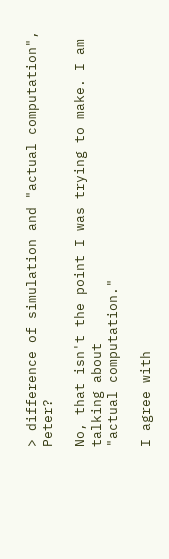> difference of simulation and "actual computation", Peter?

No, that isn't the point I was trying to make. I am talking about
"actual computation."

I agree with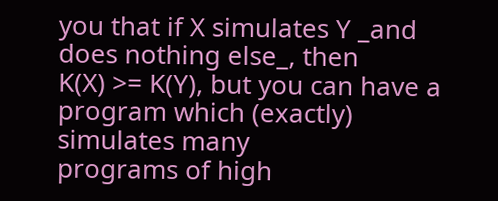you that if X simulates Y _and does nothing else_, then
K(X) >= K(Y), but you can have a program which (exactly) simulates many
programs of high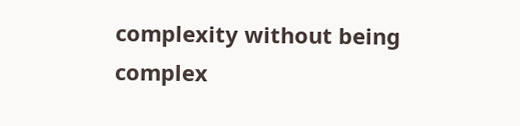complexity without being complex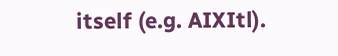itself (e.g. AIXItl).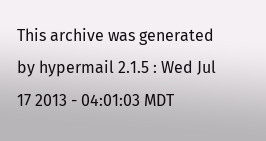This archive was generated by hypermail 2.1.5 : Wed Jul 17 2013 - 04:01:03 MDT